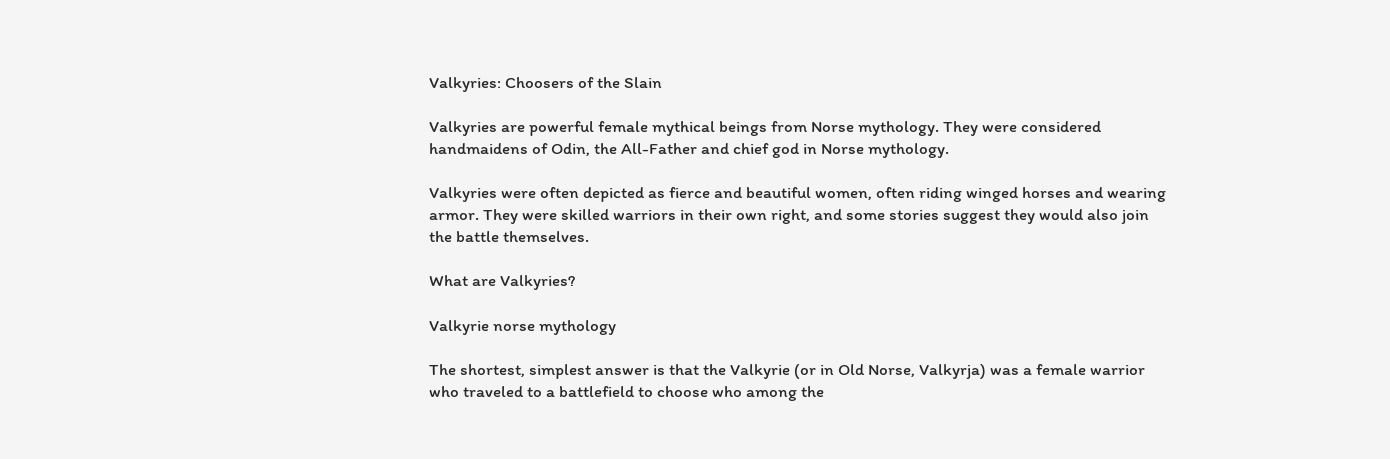Valkyries: Choosers of the Slain

Valkyries are powerful female mythical beings from Norse mythology. They were considered handmaidens of Odin, the All-Father and chief god in Norse mythology.

Valkyries were often depicted as fierce and beautiful women, often riding winged horses and wearing armor. They were skilled warriors in their own right, and some stories suggest they would also join the battle themselves.

What are Valkyries?

Valkyrie norse mythology

The shortest, simplest answer is that the Valkyrie (or in Old Norse, Valkyrja) was a female warrior who traveled to a battlefield to choose who among the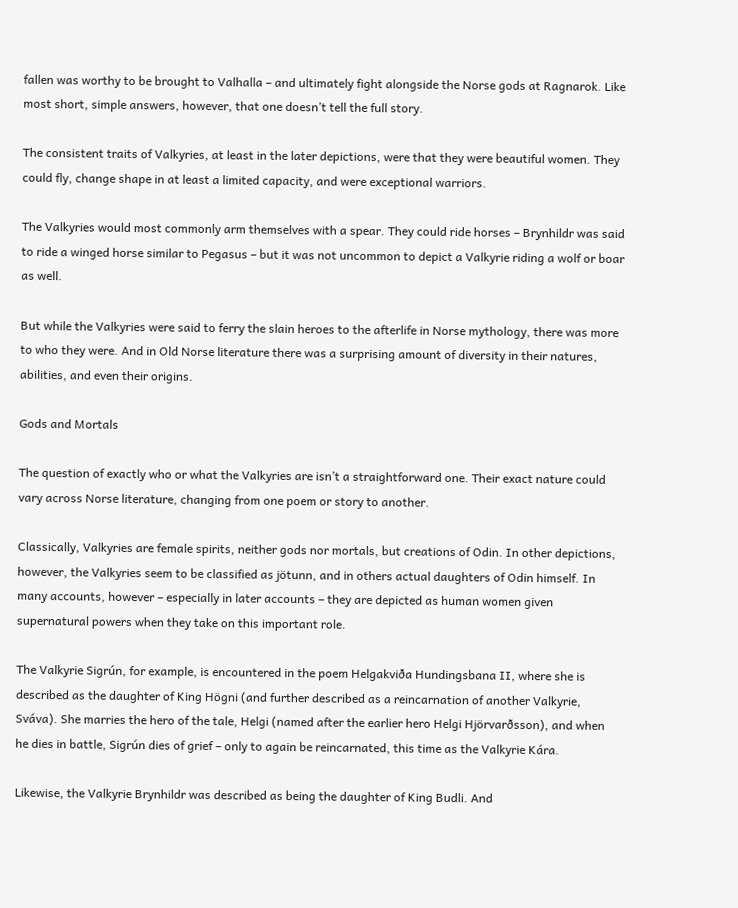fallen was worthy to be brought to Valhalla – and ultimately fight alongside the Norse gods at Ragnarok. Like most short, simple answers, however, that one doesn’t tell the full story.

The consistent traits of Valkyries, at least in the later depictions, were that they were beautiful women. They could fly, change shape in at least a limited capacity, and were exceptional warriors.

The Valkyries would most commonly arm themselves with a spear. They could ride horses – Brynhildr was said to ride a winged horse similar to Pegasus – but it was not uncommon to depict a Valkyrie riding a wolf or boar as well.

But while the Valkyries were said to ferry the slain heroes to the afterlife in Norse mythology, there was more to who they were. And in Old Norse literature there was a surprising amount of diversity in their natures, abilities, and even their origins.

Gods and Mortals

The question of exactly who or what the Valkyries are isn’t a straightforward one. Their exact nature could vary across Norse literature, changing from one poem or story to another.

Classically, Valkyries are female spirits, neither gods nor mortals, but creations of Odin. In other depictions, however, the Valkyries seem to be classified as jötunn, and in others actual daughters of Odin himself. In many accounts, however – especially in later accounts – they are depicted as human women given supernatural powers when they take on this important role.

The Valkyrie Sigrún, for example, is encountered in the poem Helgakviða Hundingsbana II, where she is described as the daughter of King Högni (and further described as a reincarnation of another Valkyrie, Sváva). She marries the hero of the tale, Helgi (named after the earlier hero Helgi Hjörvarðsson), and when he dies in battle, Sigrún dies of grief – only to again be reincarnated, this time as the Valkyrie Kára.

Likewise, the Valkyrie Brynhildr was described as being the daughter of King Budli. And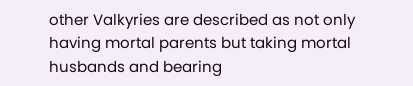other Valkyries are described as not only having mortal parents but taking mortal husbands and bearing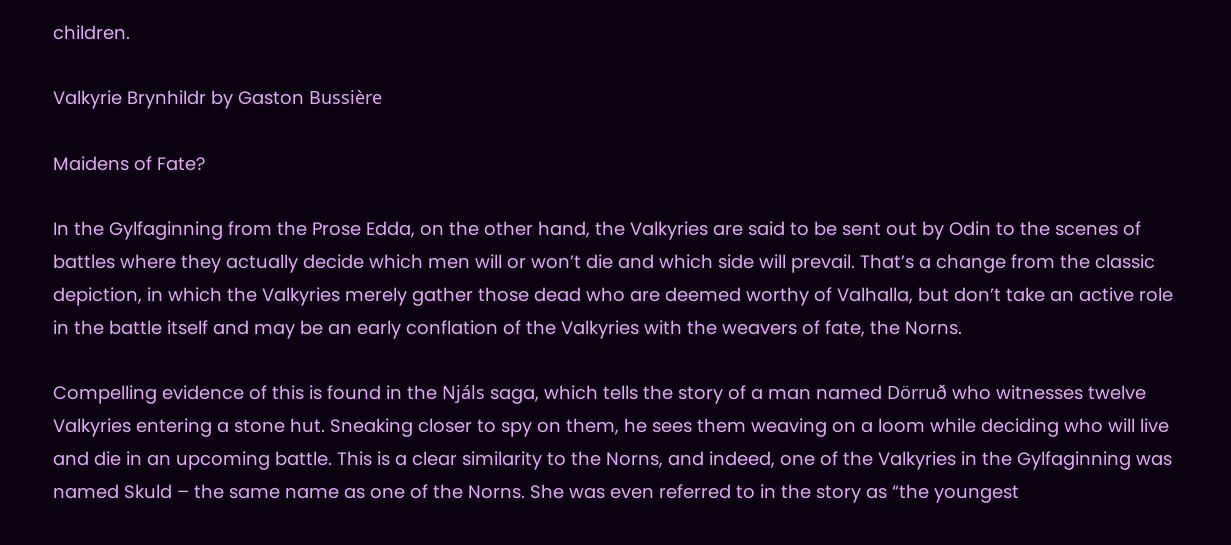children.

Valkyrie Brynhildr by Gaston Bussière

Maidens of Fate?

In the Gylfaginning from the Prose Edda, on the other hand, the Valkyries are said to be sent out by Odin to the scenes of battles where they actually decide which men will or won’t die and which side will prevail. That’s a change from the classic depiction, in which the Valkyries merely gather those dead who are deemed worthy of Valhalla, but don’t take an active role in the battle itself and may be an early conflation of the Valkyries with the weavers of fate, the Norns.

Compelling evidence of this is found in the Njáls saga, which tells the story of a man named Dörruð who witnesses twelve Valkyries entering a stone hut. Sneaking closer to spy on them, he sees them weaving on a loom while deciding who will live and die in an upcoming battle. This is a clear similarity to the Norns, and indeed, one of the Valkyries in the Gylfaginning was named Skuld – the same name as one of the Norns. She was even referred to in the story as “the youngest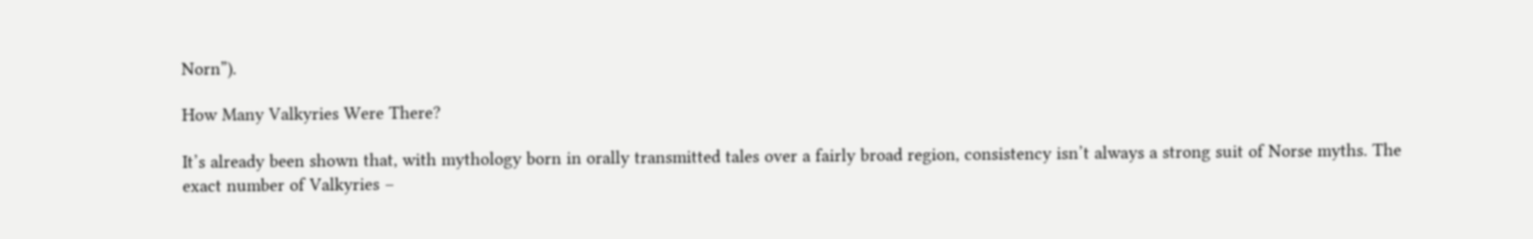Norn”).

How Many Valkyries Were There?

It’s already been shown that, with mythology born in orally transmitted tales over a fairly broad region, consistency isn’t always a strong suit of Norse myths. The exact number of Valkyries –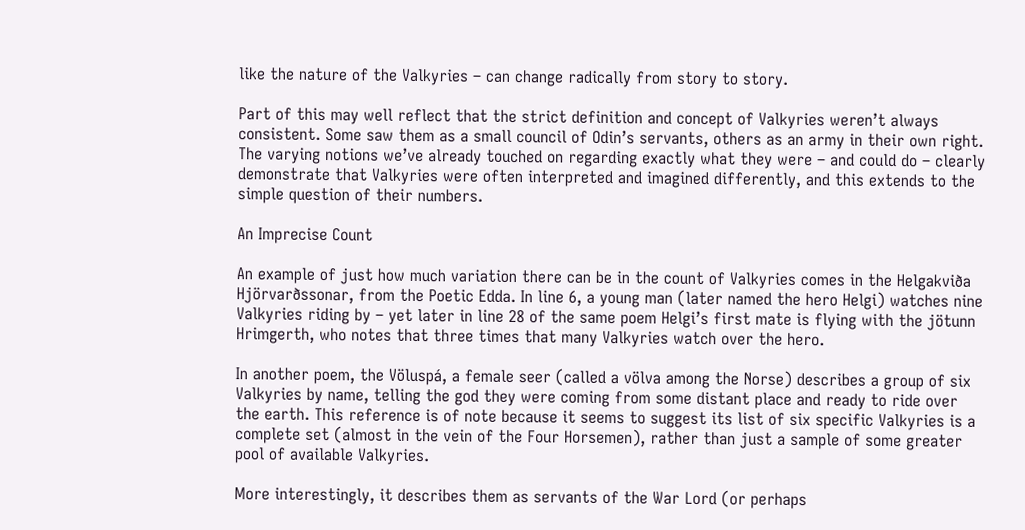like the nature of the Valkyries – can change radically from story to story.

Part of this may well reflect that the strict definition and concept of Valkyries weren’t always consistent. Some saw them as a small council of Odin’s servants, others as an army in their own right. The varying notions we’ve already touched on regarding exactly what they were – and could do – clearly demonstrate that Valkyries were often interpreted and imagined differently, and this extends to the simple question of their numbers.

An Imprecise Count

An example of just how much variation there can be in the count of Valkyries comes in the Helgakviða Hjörvarðssonar, from the Poetic Edda. In line 6, a young man (later named the hero Helgi) watches nine Valkyries riding by – yet later in line 28 of the same poem Helgi’s first mate is flying with the jötunn Hrimgerth, who notes that three times that many Valkyries watch over the hero.

In another poem, the Völuspá, a female seer (called a völva among the Norse) describes a group of six Valkyries by name, telling the god they were coming from some distant place and ready to ride over the earth. This reference is of note because it seems to suggest its list of six specific Valkyries is a complete set (almost in the vein of the Four Horsemen), rather than just a sample of some greater pool of available Valkyries.

More interestingly, it describes them as servants of the War Lord (or perhaps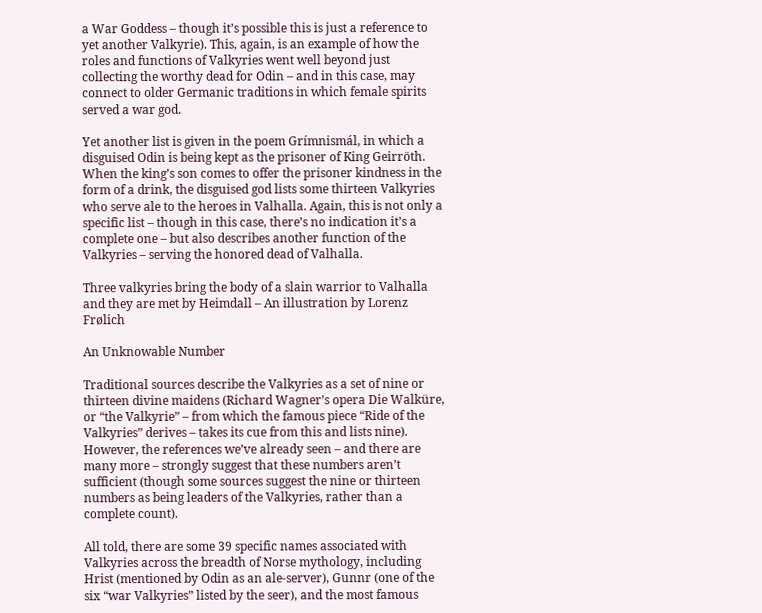a War Goddess – though it’s possible this is just a reference to yet another Valkyrie). This, again, is an example of how the roles and functions of Valkyries went well beyond just collecting the worthy dead for Odin – and in this case, may connect to older Germanic traditions in which female spirits served a war god.

Yet another list is given in the poem Grímnismál, in which a disguised Odin is being kept as the prisoner of King Geirröth. When the king’s son comes to offer the prisoner kindness in the form of a drink, the disguised god lists some thirteen Valkyries who serve ale to the heroes in Valhalla. Again, this is not only a specific list – though in this case, there’s no indication it’s a complete one – but also describes another function of the Valkyries – serving the honored dead of Valhalla.

Three valkyries bring the body of a slain warrior to Valhalla and they are met by Heimdall – An illustration by Lorenz Frølich

An Unknowable Number

Traditional sources describe the Valkyries as a set of nine or thirteen divine maidens (Richard Wagner’s opera Die Walküre, or “the Valkyrie” – from which the famous piece “Ride of the Valkyries” derives – takes its cue from this and lists nine). However, the references we’ve already seen – and there are many more – strongly suggest that these numbers aren’t sufficient (though some sources suggest the nine or thirteen numbers as being leaders of the Valkyries, rather than a complete count).

All told, there are some 39 specific names associated with Valkyries across the breadth of Norse mythology, including Hrist (mentioned by Odin as an ale-server), Gunnr (one of the six “war Valkyries” listed by the seer), and the most famous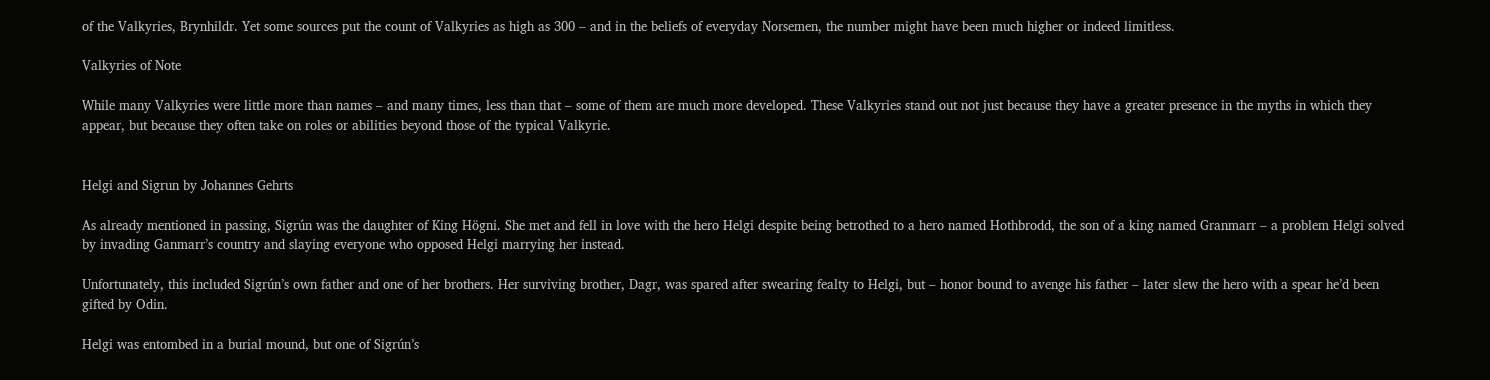of the Valkyries, Brynhildr. Yet some sources put the count of Valkyries as high as 300 – and in the beliefs of everyday Norsemen, the number might have been much higher or indeed limitless.

Valkyries of Note

While many Valkyries were little more than names – and many times, less than that – some of them are much more developed. These Valkyries stand out not just because they have a greater presence in the myths in which they appear, but because they often take on roles or abilities beyond those of the typical Valkyrie.


Helgi and Sigrun by Johannes Gehrts

As already mentioned in passing, Sigrún was the daughter of King Högni. She met and fell in love with the hero Helgi despite being betrothed to a hero named Hothbrodd, the son of a king named Granmarr – a problem Helgi solved by invading Ganmarr’s country and slaying everyone who opposed Helgi marrying her instead.

Unfortunately, this included Sigrún’s own father and one of her brothers. Her surviving brother, Dagr, was spared after swearing fealty to Helgi, but – honor bound to avenge his father – later slew the hero with a spear he’d been gifted by Odin.

Helgi was entombed in a burial mound, but one of Sigrún’s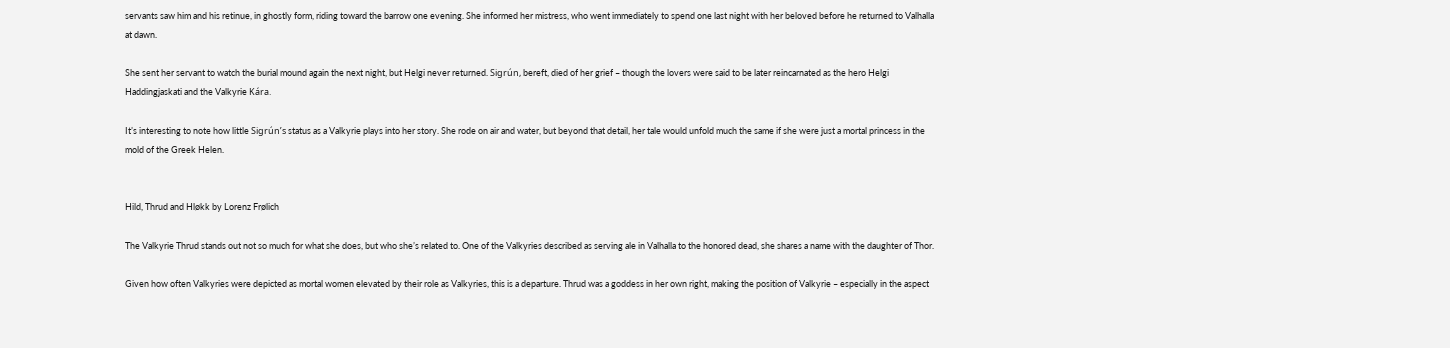servants saw him and his retinue, in ghostly form, riding toward the barrow one evening. She informed her mistress, who went immediately to spend one last night with her beloved before he returned to Valhalla at dawn.

She sent her servant to watch the burial mound again the next night, but Helgi never returned. Sigrún, bereft, died of her grief – though the lovers were said to be later reincarnated as the hero Helgi Haddingjaskati and the Valkyrie Kára.

It’s interesting to note how little Sigrún’s status as a Valkyrie plays into her story. She rode on air and water, but beyond that detail, her tale would unfold much the same if she were just a mortal princess in the mold of the Greek Helen.


Hild, Thrud and Hløkk by Lorenz Frølich

The Valkyrie Thrud stands out not so much for what she does, but who she’s related to. One of the Valkyries described as serving ale in Valhalla to the honored dead, she shares a name with the daughter of Thor.

Given how often Valkyries were depicted as mortal women elevated by their role as Valkyries, this is a departure. Thrud was a goddess in her own right, making the position of Valkyrie – especially in the aspect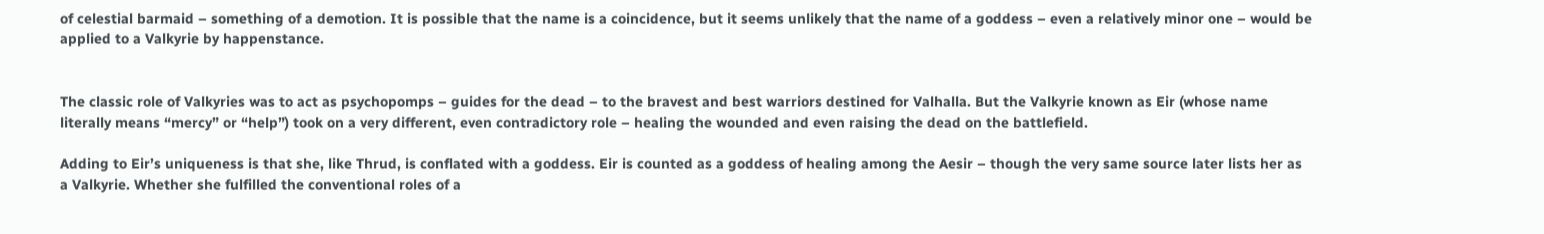of celestial barmaid – something of a demotion. It is possible that the name is a coincidence, but it seems unlikely that the name of a goddess – even a relatively minor one – would be applied to a Valkyrie by happenstance.


The classic role of Valkyries was to act as psychopomps – guides for the dead – to the bravest and best warriors destined for Valhalla. But the Valkyrie known as Eir (whose name literally means “mercy” or “help”) took on a very different, even contradictory role – healing the wounded and even raising the dead on the battlefield.

Adding to Eir’s uniqueness is that she, like Thrud, is conflated with a goddess. Eir is counted as a goddess of healing among the Aesir – though the very same source later lists her as a Valkyrie. Whether she fulfilled the conventional roles of a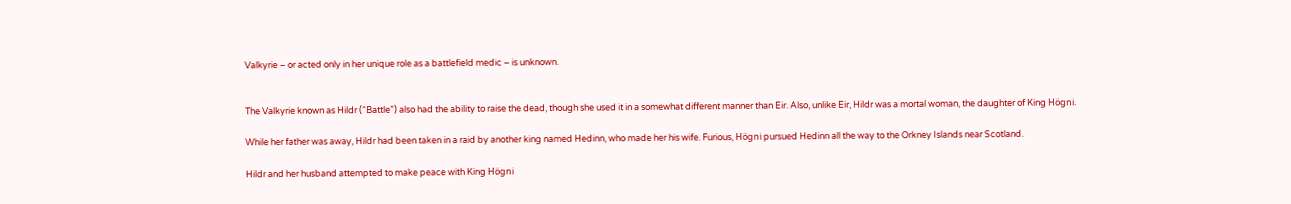Valkyrie – or acted only in her unique role as a battlefield medic – is unknown.


The Valkyrie known as Hildr (“Battle”) also had the ability to raise the dead, though she used it in a somewhat different manner than Eir. Also, unlike Eir, Hildr was a mortal woman, the daughter of King Högni.

While her father was away, Hildr had been taken in a raid by another king named Hedinn, who made her his wife. Furious, Högni pursued Hedinn all the way to the Orkney Islands near Scotland.

Hildr and her husband attempted to make peace with King Högni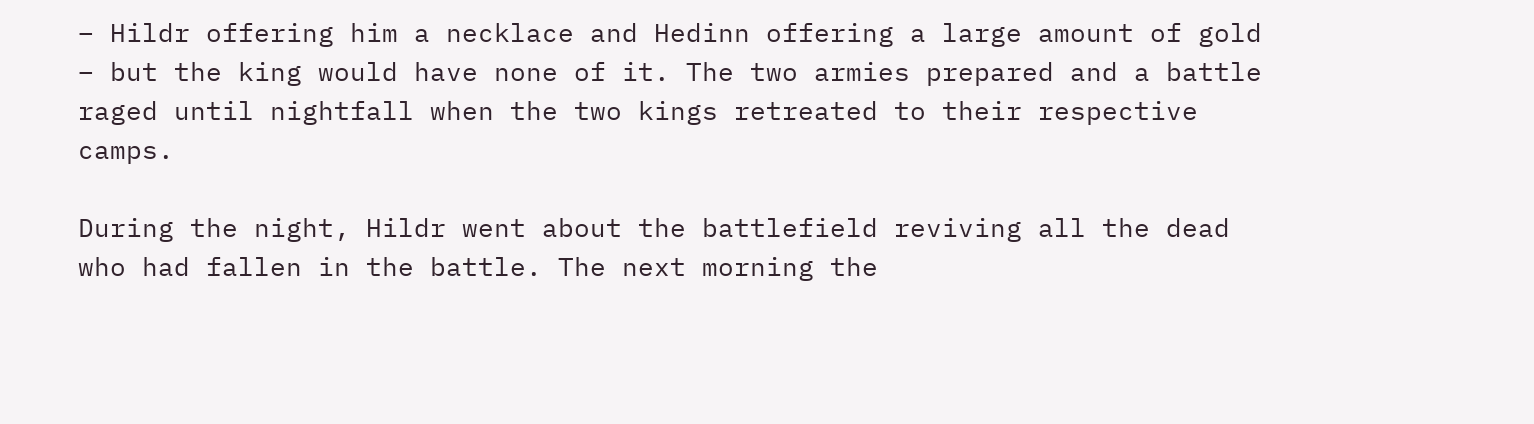– Hildr offering him a necklace and Hedinn offering a large amount of gold – but the king would have none of it. The two armies prepared and a battle raged until nightfall when the two kings retreated to their respective camps.

During the night, Hildr went about the battlefield reviving all the dead who had fallen in the battle. The next morning the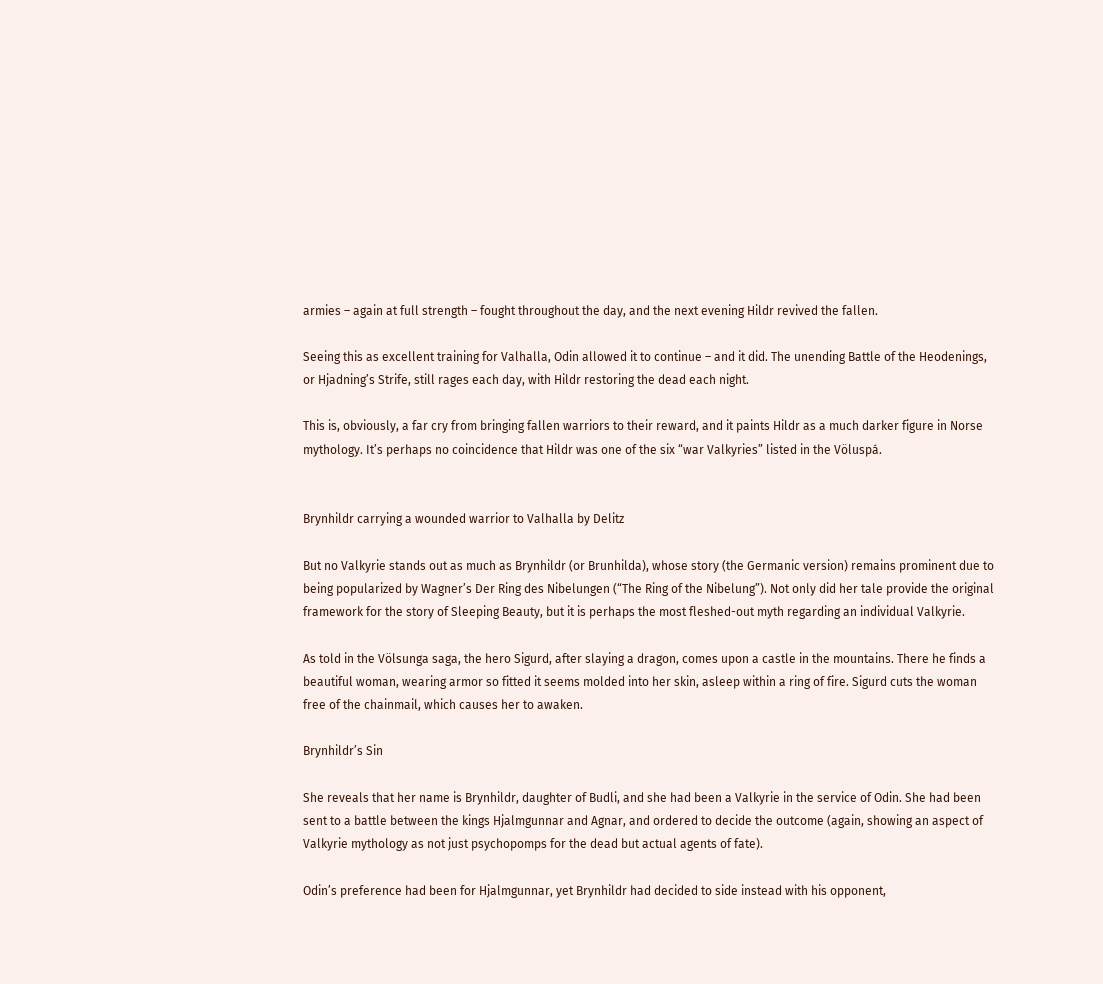armies – again at full strength – fought throughout the day, and the next evening Hildr revived the fallen.

Seeing this as excellent training for Valhalla, Odin allowed it to continue – and it did. The unending Battle of the Heodenings, or Hjadning’s Strife, still rages each day, with Hildr restoring the dead each night.

This is, obviously, a far cry from bringing fallen warriors to their reward, and it paints Hildr as a much darker figure in Norse mythology. It’s perhaps no coincidence that Hildr was one of the six “war Valkyries” listed in the Völuspá.


Brynhildr carrying a wounded warrior to Valhalla by Delitz

But no Valkyrie stands out as much as Brynhildr (or Brunhilda), whose story (the Germanic version) remains prominent due to being popularized by Wagner’s Der Ring des Nibelungen (“The Ring of the Nibelung”). Not only did her tale provide the original framework for the story of Sleeping Beauty, but it is perhaps the most fleshed-out myth regarding an individual Valkyrie.

As told in the Völsunga saga, the hero Sigurd, after slaying a dragon, comes upon a castle in the mountains. There he finds a beautiful woman, wearing armor so fitted it seems molded into her skin, asleep within a ring of fire. Sigurd cuts the woman free of the chainmail, which causes her to awaken.

Brynhildr’s Sin

She reveals that her name is Brynhildr, daughter of Budli, and she had been a Valkyrie in the service of Odin. She had been sent to a battle between the kings Hjalmgunnar and Agnar, and ordered to decide the outcome (again, showing an aspect of Valkyrie mythology as not just psychopomps for the dead but actual agents of fate).

Odin’s preference had been for Hjalmgunnar, yet Brynhildr had decided to side instead with his opponent,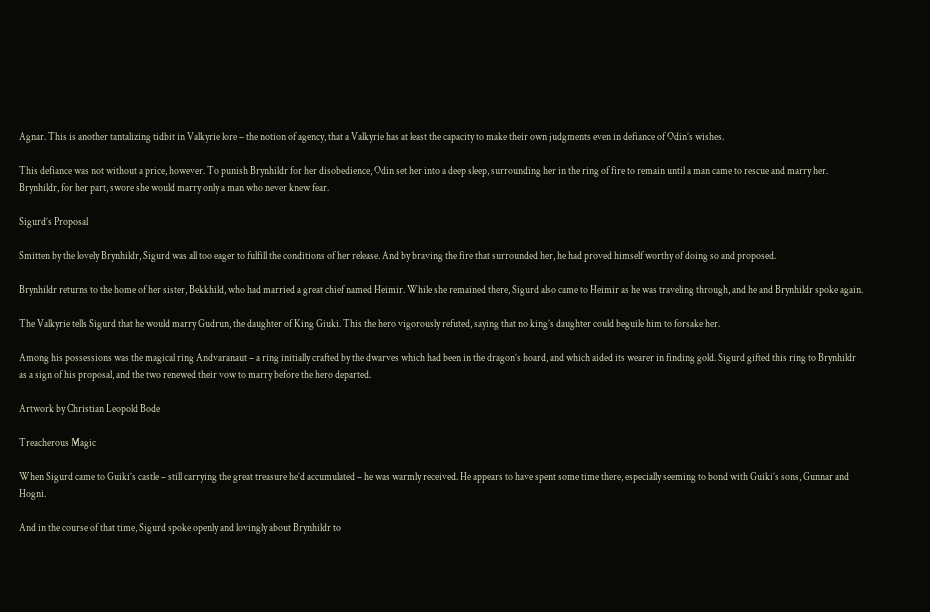Agnar. This is another tantalizing tidbit in Valkyrie lore – the notion of agency, that a Valkyrie has at least the capacity to make their own judgments even in defiance of Odin’s wishes.

This defiance was not without a price, however. To punish Brynhildr for her disobedience, Odin set her into a deep sleep, surrounding her in the ring of fire to remain until a man came to rescue and marry her. Brynhildr, for her part, swore she would marry only a man who never knew fear.

Sigurd’s Proposal

Smitten by the lovely Brynhildr, Sigurd was all too eager to fulfill the conditions of her release. And by braving the fire that surrounded her, he had proved himself worthy of doing so and proposed.

Brynhildr returns to the home of her sister, Bekkhild, who had married a great chief named Heimir. While she remained there, Sigurd also came to Heimir as he was traveling through, and he and Brynhildr spoke again.

The Valkyrie tells Sigurd that he would marry Gudrun, the daughter of King Giuki. This the hero vigorously refuted, saying that no king’s daughter could beguile him to forsake her.

Among his possessions was the magical ring Andvaranaut – a ring initially crafted by the dwarves which had been in the dragon’s hoard, and which aided its wearer in finding gold. Sigurd gifted this ring to Brynhildr as a sign of his proposal, and the two renewed their vow to marry before the hero departed.

Artwork by Christian Leopold Bode

Treacherous Magic

When Sigurd came to Guiki’s castle – still carrying the great treasure he’d accumulated – he was warmly received. He appears to have spent some time there, especially seeming to bond with Guiki’s sons, Gunnar and Hogni.

And in the course of that time, Sigurd spoke openly and lovingly about Brynhildr to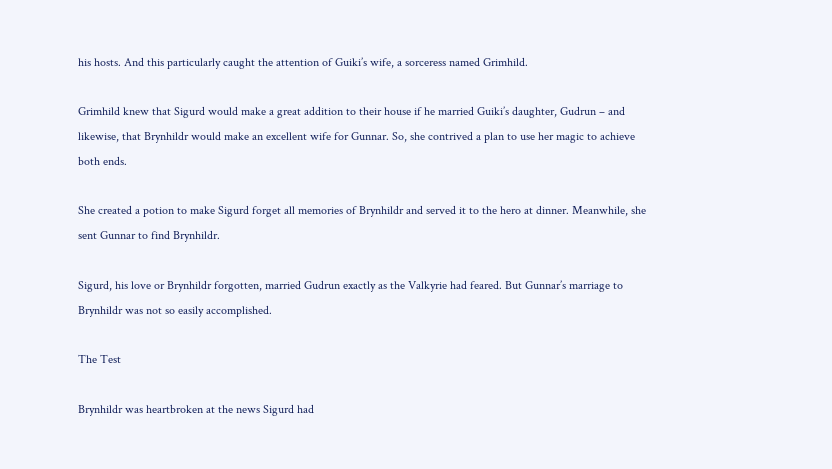his hosts. And this particularly caught the attention of Guiki’s wife, a sorceress named Grimhild.

Grimhild knew that Sigurd would make a great addition to their house if he married Guiki’s daughter, Gudrun – and likewise, that Brynhildr would make an excellent wife for Gunnar. So, she contrived a plan to use her magic to achieve both ends.

She created a potion to make Sigurd forget all memories of Brynhildr and served it to the hero at dinner. Meanwhile, she sent Gunnar to find Brynhildr.

Sigurd, his love or Brynhildr forgotten, married Gudrun exactly as the Valkyrie had feared. But Gunnar’s marriage to Brynhildr was not so easily accomplished.

The Test

Brynhildr was heartbroken at the news Sigurd had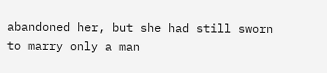abandoned her, but she had still sworn to marry only a man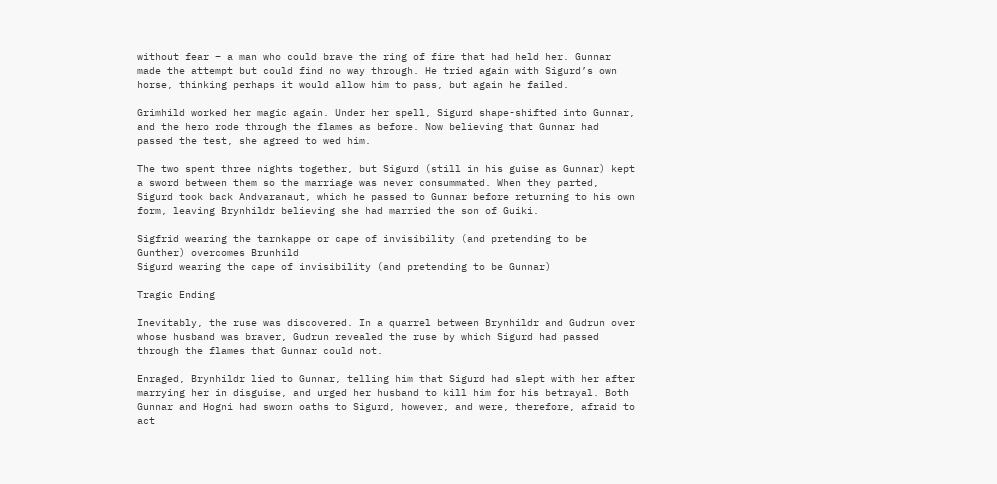without fear – a man who could brave the ring of fire that had held her. Gunnar made the attempt but could find no way through. He tried again with Sigurd’s own horse, thinking perhaps it would allow him to pass, but again he failed.

Grimhild worked her magic again. Under her spell, Sigurd shape-shifted into Gunnar, and the hero rode through the flames as before. Now believing that Gunnar had passed the test, she agreed to wed him.

The two spent three nights together, but Sigurd (still in his guise as Gunnar) kept a sword between them so the marriage was never consummated. When they parted, Sigurd took back Andvaranaut, which he passed to Gunnar before returning to his own form, leaving Brynhildr believing she had married the son of Guiki.

Sigfrid wearing the tarnkappe or cape of invisibility (and pretending to be Gunther) overcomes Brunhild
Sigurd wearing the cape of invisibility (and pretending to be Gunnar)

Tragic Ending

Inevitably, the ruse was discovered. In a quarrel between Brynhildr and Gudrun over whose husband was braver, Gudrun revealed the ruse by which Sigurd had passed through the flames that Gunnar could not.

Enraged, Brynhildr lied to Gunnar, telling him that Sigurd had slept with her after marrying her in disguise, and urged her husband to kill him for his betrayal. Both Gunnar and Hogni had sworn oaths to Sigurd, however, and were, therefore, afraid to act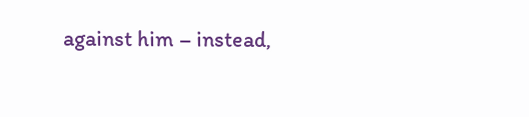against him – instead,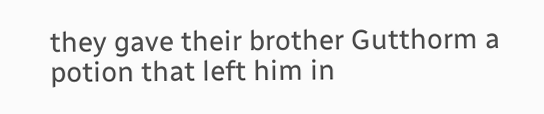they gave their brother Gutthorm a potion that left him in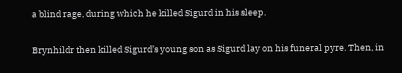a blind rage, during which he killed Sigurd in his sleep.

Brynhildr then killed Sigurd’s young son as Sigurd lay on his funeral pyre. Then, in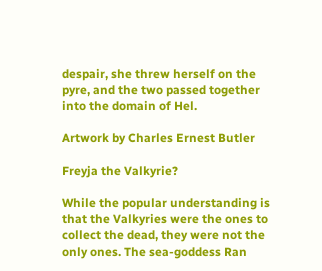despair, she threw herself on the pyre, and the two passed together into the domain of Hel.

Artwork by Charles Ernest Butler

Freyja the Valkyrie?

While the popular understanding is that the Valkyries were the ones to collect the dead, they were not the only ones. The sea-goddess Ran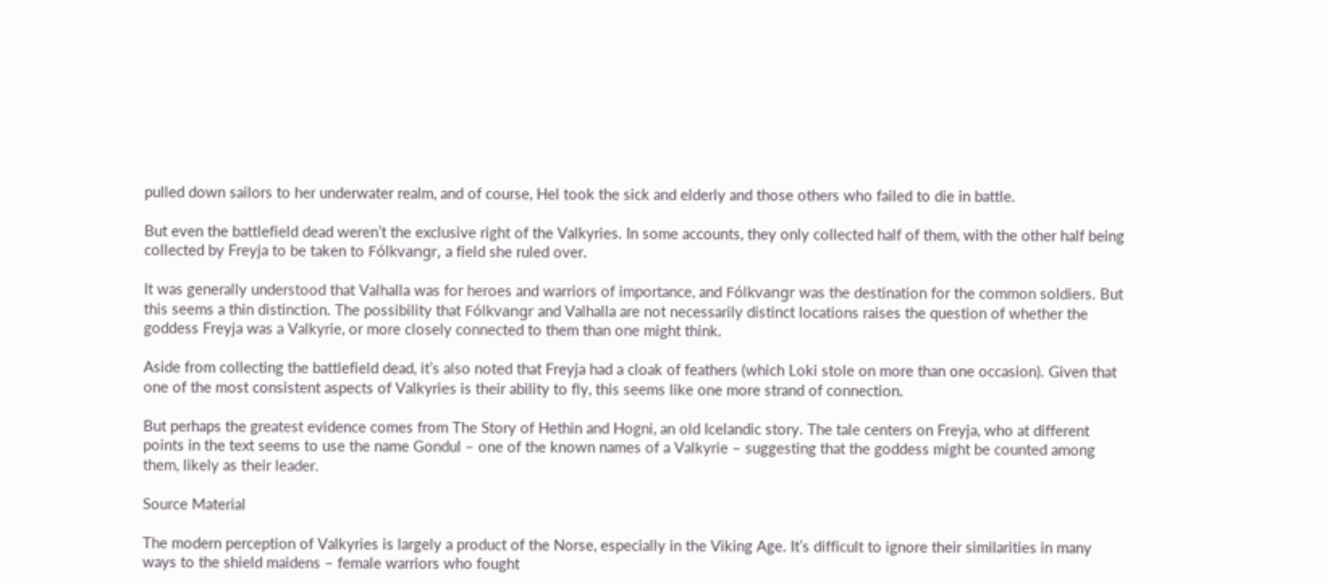pulled down sailors to her underwater realm, and of course, Hel took the sick and elderly and those others who failed to die in battle.

But even the battlefield dead weren’t the exclusive right of the Valkyries. In some accounts, they only collected half of them, with the other half being collected by Freyja to be taken to Fólkvangr, a field she ruled over.

It was generally understood that Valhalla was for heroes and warriors of importance, and Fólkvangr was the destination for the common soldiers. But this seems a thin distinction. The possibility that Fólkvangr and Valhalla are not necessarily distinct locations raises the question of whether the goddess Freyja was a Valkyrie, or more closely connected to them than one might think.

Aside from collecting the battlefield dead, it’s also noted that Freyja had a cloak of feathers (which Loki stole on more than one occasion). Given that one of the most consistent aspects of Valkyries is their ability to fly, this seems like one more strand of connection.

But perhaps the greatest evidence comes from The Story of Hethin and Hogni, an old Icelandic story. The tale centers on Freyja, who at different points in the text seems to use the name Gondul – one of the known names of a Valkyrie – suggesting that the goddess might be counted among them, likely as their leader.

Source Material

The modern perception of Valkyries is largely a product of the Norse, especially in the Viking Age. It’s difficult to ignore their similarities in many ways to the shield maidens – female warriors who fought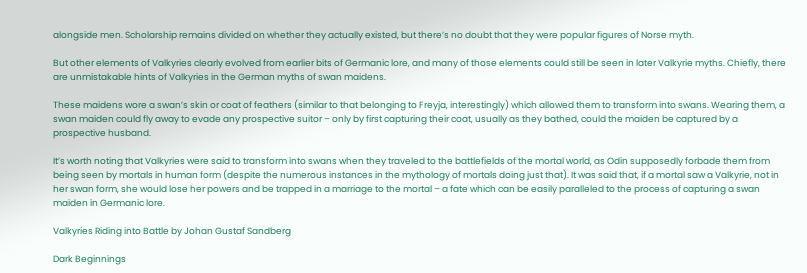alongside men. Scholarship remains divided on whether they actually existed, but there’s no doubt that they were popular figures of Norse myth.

But other elements of Valkyries clearly evolved from earlier bits of Germanic lore, and many of those elements could still be seen in later Valkyrie myths. Chiefly, there are unmistakable hints of Valkyries in the German myths of swan maidens.

These maidens wore a swan’s skin or coat of feathers (similar to that belonging to Freyja, interestingly) which allowed them to transform into swans. Wearing them, a swan maiden could fly away to evade any prospective suitor – only by first capturing their coat, usually as they bathed, could the maiden be captured by a prospective husband.

It’s worth noting that Valkyries were said to transform into swans when they traveled to the battlefields of the mortal world, as Odin supposedly forbade them from being seen by mortals in human form (despite the numerous instances in the mythology of mortals doing just that). It was said that, if a mortal saw a Valkyrie, not in her swan form, she would lose her powers and be trapped in a marriage to the mortal – a fate which can be easily paralleled to the process of capturing a swan maiden in Germanic lore.

Valkyries Riding into Battle by Johan Gustaf Sandberg

Dark Beginnings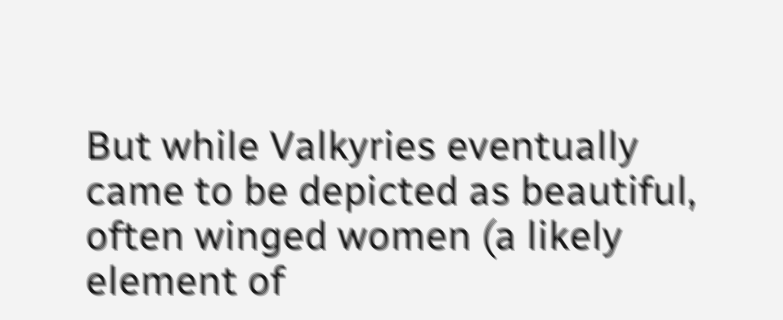But while Valkyries eventually came to be depicted as beautiful, often winged women (a likely element of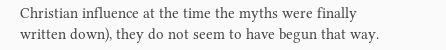Christian influence at the time the myths were finally written down), they do not seem to have begun that way.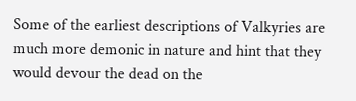Some of the earliest descriptions of Valkyries are much more demonic in nature and hint that they would devour the dead on the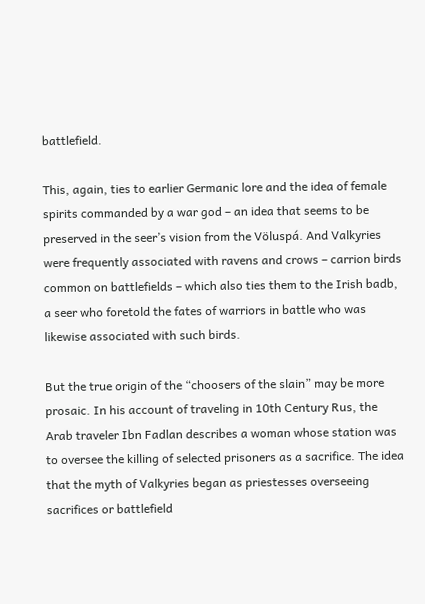battlefield.

This, again, ties to earlier Germanic lore and the idea of female spirits commanded by a war god – an idea that seems to be preserved in the seer’s vision from the Völuspá. And Valkyries were frequently associated with ravens and crows – carrion birds common on battlefields – which also ties them to the Irish badb, a seer who foretold the fates of warriors in battle who was likewise associated with such birds.

But the true origin of the “choosers of the slain” may be more prosaic. In his account of traveling in 10th Century Rus, the Arab traveler Ibn Fadlan describes a woman whose station was to oversee the killing of selected prisoners as a sacrifice. The idea that the myth of Valkyries began as priestesses overseeing sacrifices or battlefield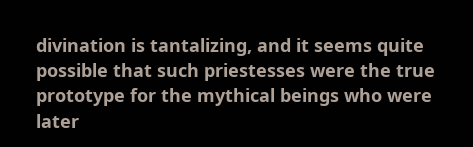divination is tantalizing, and it seems quite possible that such priestesses were the true prototype for the mythical beings who were later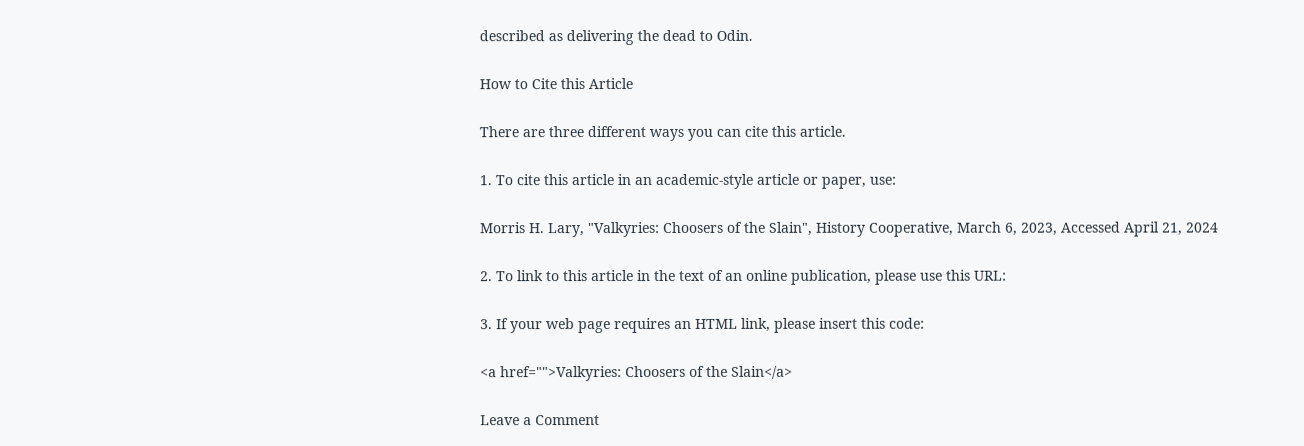described as delivering the dead to Odin.

How to Cite this Article

There are three different ways you can cite this article.

1. To cite this article in an academic-style article or paper, use:

Morris H. Lary, "Valkyries: Choosers of the Slain", History Cooperative, March 6, 2023, Accessed April 21, 2024

2. To link to this article in the text of an online publication, please use this URL:

3. If your web page requires an HTML link, please insert this code:

<a href="">Valkyries: Choosers of the Slain</a>

Leave a Comment